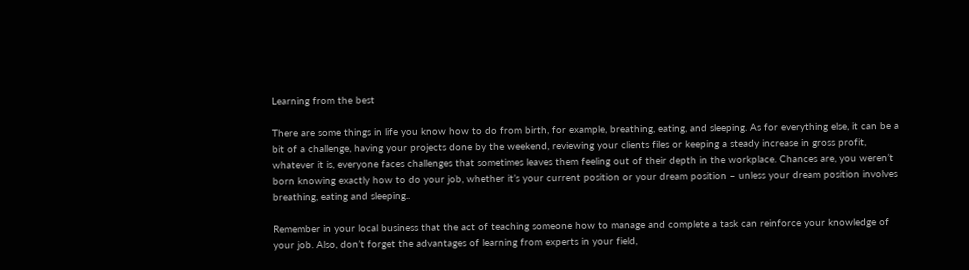Learning from the best

There are some things in life you know how to do from birth, for example, breathing, eating, and sleeping. As for everything else, it can be a bit of a challenge, having your projects done by the weekend, reviewing your clients files or keeping a steady increase in gross profit, whatever it is, everyone faces challenges that sometimes leaves them feeling out of their depth in the workplace. Chances are, you weren’t born knowing exactly how to do your job, whether it’s your current position or your dream position – unless your dream position involves breathing, eating and sleeping..

Remember in your local business that the act of teaching someone how to manage and complete a task can reinforce your knowledge of your job. Also, don’t forget the advantages of learning from experts in your field,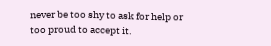never be too shy to ask for help or too proud to accept it.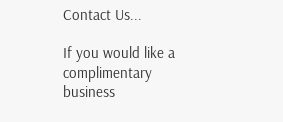Contact Us...

If you would like a complimentary business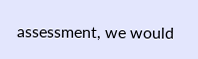assessment, we would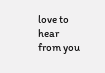love to hear from you